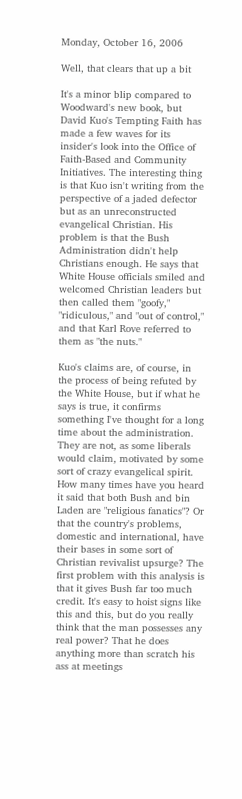Monday, October 16, 2006

Well, that clears that up a bit

It's a minor blip compared to Woodward's new book, but David Kuo's Tempting Faith has made a few waves for its insider's look into the Office of Faith-Based and Community Initiatives. The interesting thing is that Kuo isn't writing from the perspective of a jaded defector but as an unreconstructed evangelical Christian. His problem is that the Bush Administration didn't help Christians enough. He says that White House officials smiled and welcomed Christian leaders but then called them "goofy," "ridiculous," and "out of control," and that Karl Rove referred to them as "the nuts."

Kuo's claims are, of course, in the process of being refuted by the White House, but if what he says is true, it confirms something I've thought for a long time about the administration. They are not, as some liberals would claim, motivated by some sort of crazy evangelical spirit. How many times have you heard it said that both Bush and bin Laden are "religious fanatics"? Or that the country's problems, domestic and international, have their bases in some sort of Christian revivalist upsurge? The first problem with this analysis is that it gives Bush far too much credit. It's easy to hoist signs like this and this, but do you really think that the man possesses any real power? That he does anything more than scratch his ass at meetings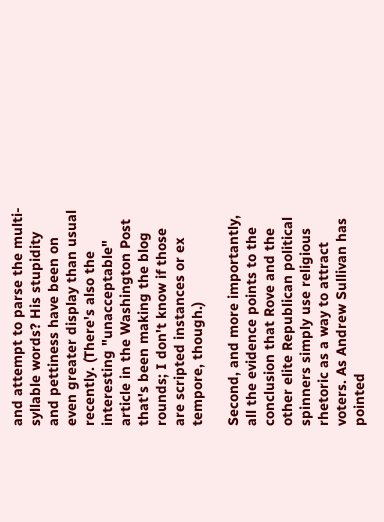and attempt to parse the multi-syllable words? His stupidity and pettiness have been on even greater display than usual recently. (There's also the interesting "unacceptable" article in the Washington Post that's been making the blog rounds; I don't know if those are scripted instances or ex tempore, though.)

Second, and more importantly, all the evidence points to the conclusion that Rove and the other elite Republican political spinners simply use religious rhetoric as a way to attract voters. As Andrew Sullivan has pointed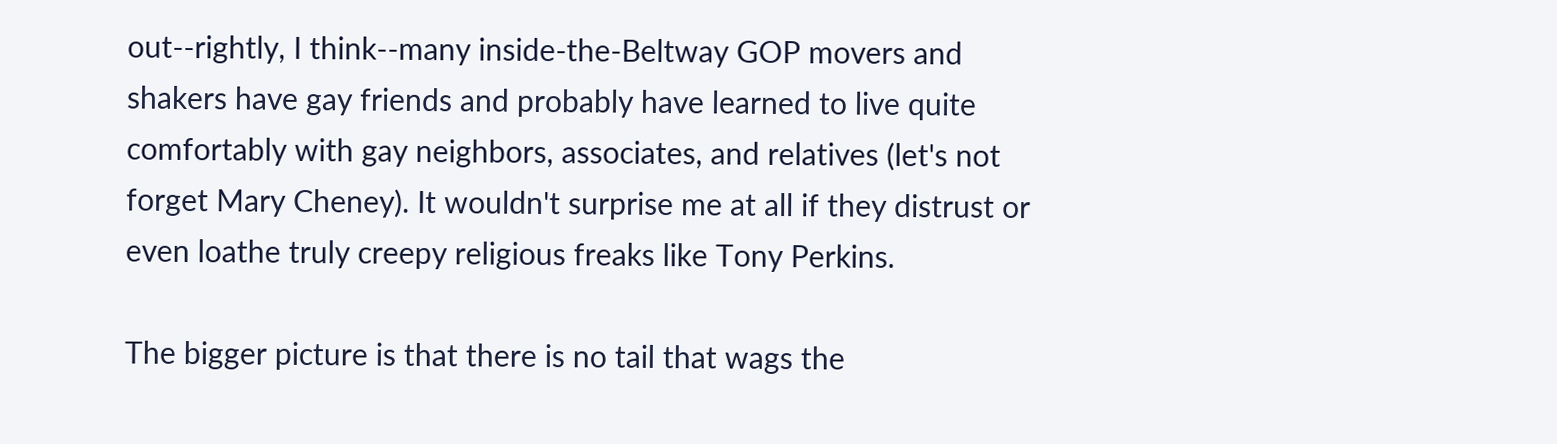out--rightly, I think--many inside-the-Beltway GOP movers and shakers have gay friends and probably have learned to live quite comfortably with gay neighbors, associates, and relatives (let's not forget Mary Cheney). It wouldn't surprise me at all if they distrust or even loathe truly creepy religious freaks like Tony Perkins.

The bigger picture is that there is no tail that wags the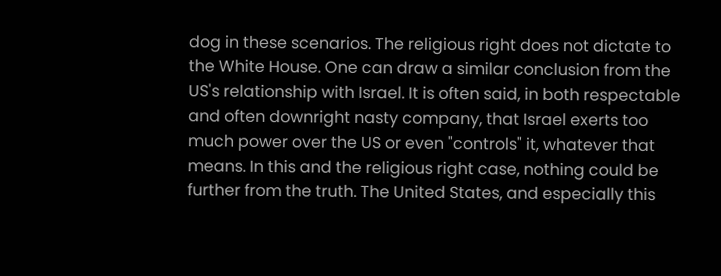dog in these scenarios. The religious right does not dictate to the White House. One can draw a similar conclusion from the US's relationship with Israel. It is often said, in both respectable and often downright nasty company, that Israel exerts too much power over the US or even "controls" it, whatever that means. In this and the religious right case, nothing could be further from the truth. The United States, and especially this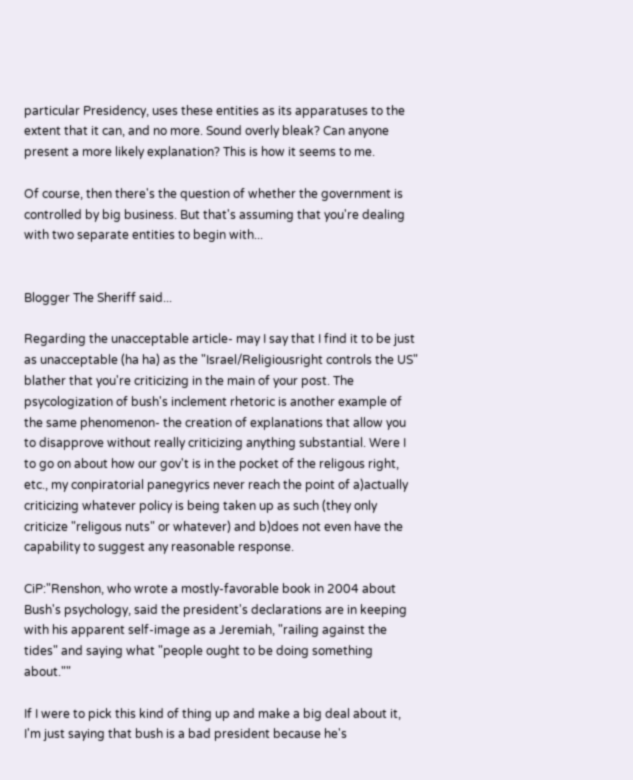particular Presidency, uses these entities as its apparatuses to the extent that it can, and no more. Sound overly bleak? Can anyone present a more likely explanation? This is how it seems to me.

Of course, then there's the question of whether the government is controlled by big business. But that's assuming that you're dealing with two separate entities to begin with...


Blogger The Sheriff said...

Regarding the unacceptable article- may I say that I find it to be just as unacceptable (ha ha) as the "Israel/Religiousright controls the US" blather that you're criticizing in the main of your post. The psycologization of bush's inclement rhetoric is another example of the same phenomenon- the creation of explanations that allow you to disapprove without really criticizing anything substantial. Were I to go on about how our gov't is in the pocket of the religous right, etc., my conpiratorial panegyrics never reach the point of a)actually criticizing whatever policy is being taken up as such (they only criticize "religous nuts" or whatever) and b)does not even have the capability to suggest any reasonable response.

CiP:"Renshon, who wrote a mostly-favorable book in 2004 about Bush's psychology, said the president's declarations are in keeping with his apparent self-image as a Jeremiah, "railing against the tides" and saying what "people ought to be doing something about.""

If I were to pick this kind of thing up and make a big deal about it, I'm just saying that bush is a bad president because he's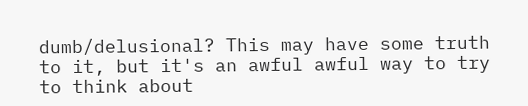dumb/delusional? This may have some truth to it, but it's an awful awful way to try to think about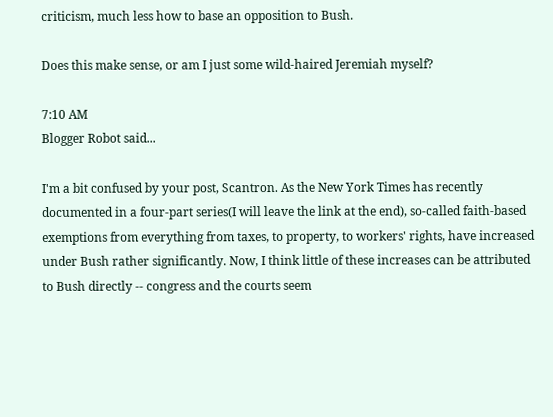criticism, much less how to base an opposition to Bush.

Does this make sense, or am I just some wild-haired Jeremiah myself?

7:10 AM
Blogger Robot said...

I'm a bit confused by your post, Scantron. As the New York Times has recently documented in a four-part series(I will leave the link at the end), so-called faith-based exemptions from everything from taxes, to property, to workers' rights, have increased under Bush rather significantly. Now, I think little of these increases can be attributed to Bush directly -- congress and the courts seem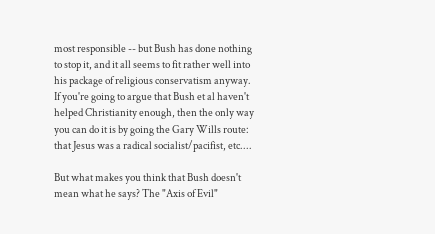most responsible -- but Bush has done nothing to stop it, and it all seems to fit rather well into his package of religious conservatism anyway. If you're going to argue that Bush et al haven't helped Christianity enough, then the only way you can do it is by going the Gary Wills route: that Jesus was a radical socialist/pacifist, etc....

But what makes you think that Bush doesn't mean what he says? The "Axis of Evil"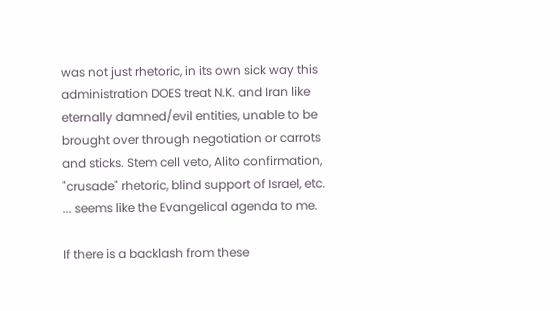was not just rhetoric, in its own sick way this administration DOES treat N.K. and Iran like eternally damned/evil entities, unable to be brought over through negotiation or carrots and sticks. Stem cell veto, Alito confirmation, "crusade" rhetoric, blind support of Israel, etc. ... seems like the Evangelical agenda to me.

If there is a backlash from these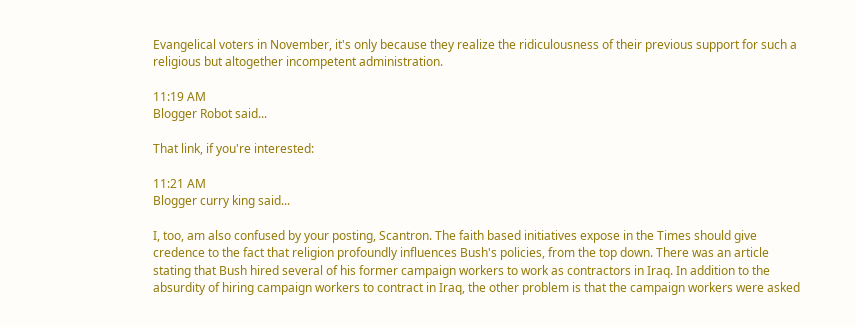Evangelical voters in November, it's only because they realize the ridiculousness of their previous support for such a religious but altogether incompetent administration.

11:19 AM
Blogger Robot said...

That link, if you're interested:

11:21 AM
Blogger curry king said...

I, too, am also confused by your posting, Scantron. The faith based initiatives expose in the Times should give credence to the fact that religion profoundly influences Bush's policies, from the top down. There was an article stating that Bush hired several of his former campaign workers to work as contractors in Iraq. In addition to the absurdity of hiring campaign workers to contract in Iraq, the other problem is that the campaign workers were asked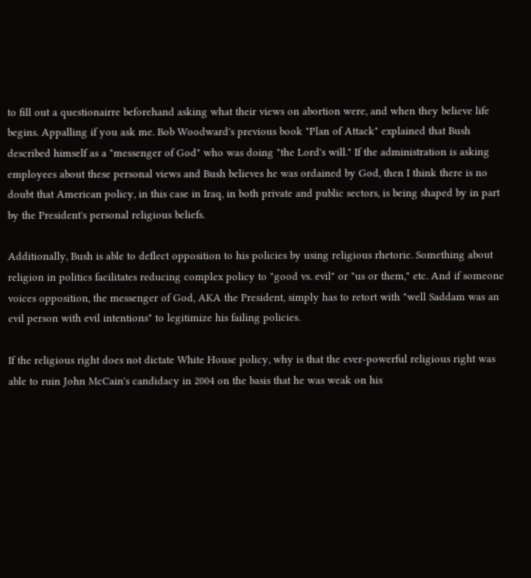to fill out a questionairre beforehand asking what their views on abortion were, and when they believe life begins. Appalling if you ask me. Bob Woodward's previous book "Plan of Attack" explained that Bush described himself as a "messenger of God" who was doing "the Lord's will." If the administration is asking employees about these personal views and Bush believes he was ordained by God, then I think there is no doubt that American policy, in this case in Iraq, in both private and public sectors, is being shaped by in part by the President's personal religious beliefs.

Additionally, Bush is able to deflect opposition to his policies by using religious rhetoric. Something about religion in politics facilitates reducing complex policy to "good vs. evil" or "us or them," etc. And if someone voices opposition, the messenger of God, AKA the President, simply has to retort with "well Saddam was an evil person with evil intentions" to legitimize his failing policies.

If the religious right does not dictate White House policy, why is that the ever-powerful religious right was able to ruin John McCain's candidacy in 2004 on the basis that he was weak on his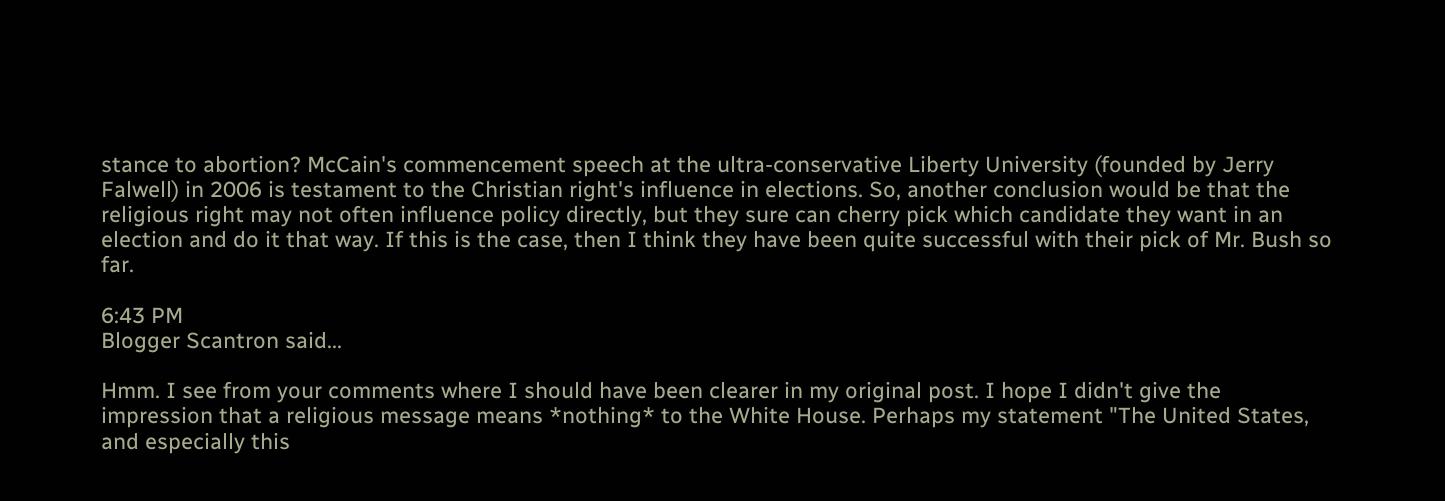stance to abortion? McCain's commencement speech at the ultra-conservative Liberty University (founded by Jerry Falwell) in 2006 is testament to the Christian right's influence in elections. So, another conclusion would be that the religious right may not often influence policy directly, but they sure can cherry pick which candidate they want in an election and do it that way. If this is the case, then I think they have been quite successful with their pick of Mr. Bush so far.

6:43 PM
Blogger Scantron said...

Hmm. I see from your comments where I should have been clearer in my original post. I hope I didn't give the impression that a religious message means *nothing* to the White House. Perhaps my statement "The United States, and especially this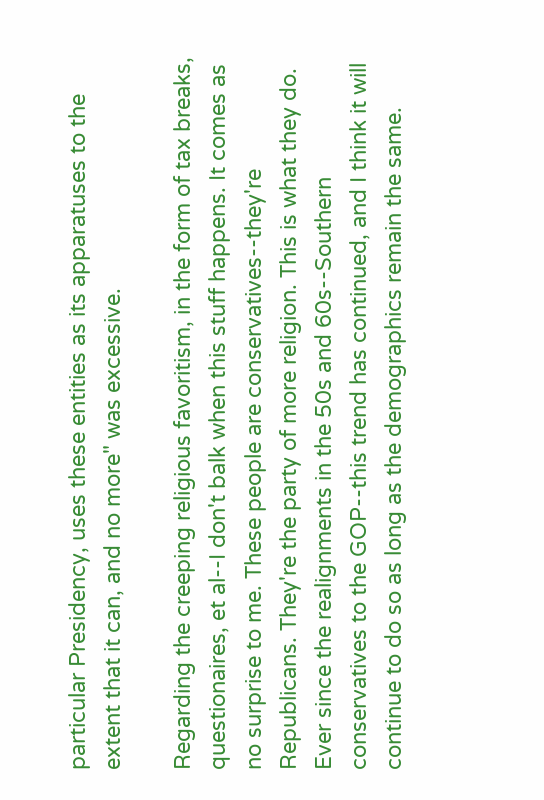particular Presidency, uses these entities as its apparatuses to the extent that it can, and no more" was excessive.

Regarding the creeping religious favoritism, in the form of tax breaks, questionaires, et al--I don't balk when this stuff happens. It comes as no surprise to me. These people are conservatives--they're Republicans. They're the party of more religion. This is what they do. Ever since the realignments in the 50s and 60s--Southern conservatives to the GOP--this trend has continued, and I think it will continue to do so as long as the demographics remain the same.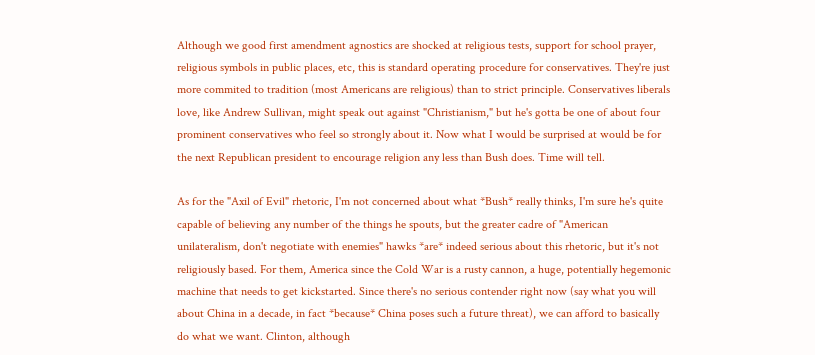Although we good first amendment agnostics are shocked at religious tests, support for school prayer, religious symbols in public places, etc, this is standard operating procedure for conservatives. They're just more commited to tradition (most Americans are religious) than to strict principle. Conservatives liberals love, like Andrew Sullivan, might speak out against "Christianism," but he's gotta be one of about four prominent conservatives who feel so strongly about it. Now what I would be surprised at would be for the next Republican president to encourage religion any less than Bush does. Time will tell.

As for the "Axil of Evil" rhetoric, I'm not concerned about what *Bush* really thinks, I'm sure he's quite capable of believing any number of the things he spouts, but the greater cadre of "American unilateralism, don't negotiate with enemies" hawks *are* indeed serious about this rhetoric, but it's not religiously based. For them, America since the Cold War is a rusty cannon, a huge, potentially hegemonic machine that needs to get kickstarted. Since there's no serious contender right now (say what you will about China in a decade, in fact *because* China poses such a future threat), we can afford to basically do what we want. Clinton, although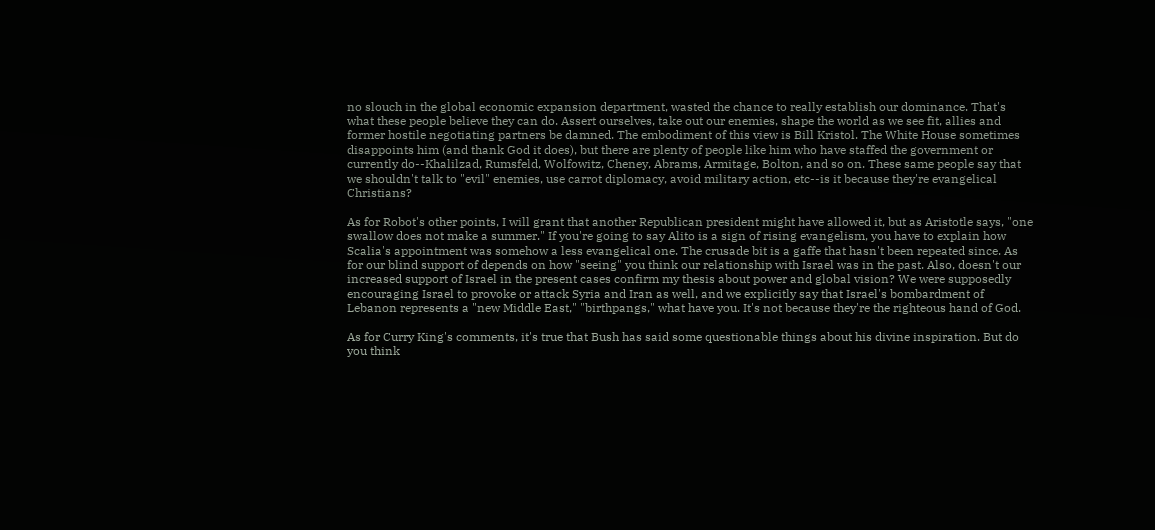no slouch in the global economic expansion department, wasted the chance to really establish our dominance. That's what these people believe they can do. Assert ourselves, take out our enemies, shape the world as we see fit, allies and former hostile negotiating partners be damned. The embodiment of this view is Bill Kristol. The White House sometimes disappoints him (and thank God it does), but there are plenty of people like him who have staffed the government or currently do--Khalilzad, Rumsfeld, Wolfowitz, Cheney, Abrams, Armitage, Bolton, and so on. These same people say that we shouldn't talk to "evil" enemies, use carrot diplomacy, avoid military action, etc--is it because they're evangelical Christians?

As for Robot's other points, I will grant that another Republican president might have allowed it, but as Aristotle says, "one swallow does not make a summer." If you're going to say Alito is a sign of rising evangelism, you have to explain how Scalia's appointment was somehow a less evangelical one. The crusade bit is a gaffe that hasn't been repeated since. As for our blind support of depends on how "seeing" you think our relationship with Israel was in the past. Also, doesn't our increased support of Israel in the present cases confirm my thesis about power and global vision? We were supposedly encouraging Israel to provoke or attack Syria and Iran as well, and we explicitly say that Israel's bombardment of Lebanon represents a "new Middle East," "birthpangs," what have you. It's not because they're the righteous hand of God.

As for Curry King's comments, it's true that Bush has said some questionable things about his divine inspiration. But do you think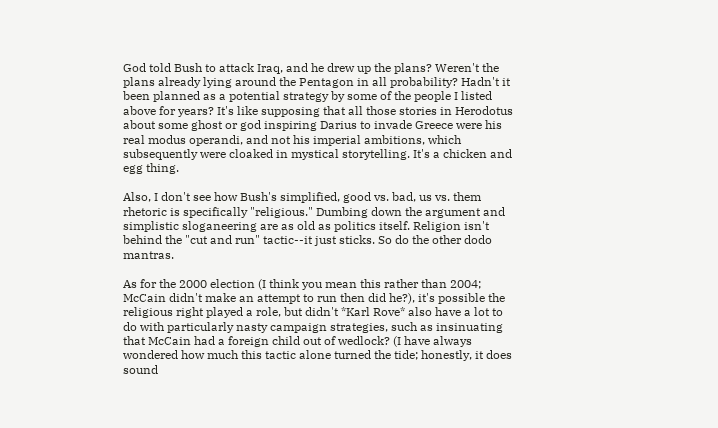God told Bush to attack Iraq, and he drew up the plans? Weren't the plans already lying around the Pentagon in all probability? Hadn't it been planned as a potential strategy by some of the people I listed above for years? It's like supposing that all those stories in Herodotus about some ghost or god inspiring Darius to invade Greece were his real modus operandi, and not his imperial ambitions, which subsequently were cloaked in mystical storytelling. It's a chicken and egg thing.

Also, I don't see how Bush's simplified, good vs. bad, us vs. them rhetoric is specifically "religious." Dumbing down the argument and simplistic sloganeering are as old as politics itself. Religion isn't behind the "cut and run" tactic--it just sticks. So do the other dodo mantras.

As for the 2000 election (I think you mean this rather than 2004; McCain didn't make an attempt to run then did he?), it's possible the religious right played a role, but didn't *Karl Rove* also have a lot to do with particularly nasty campaign strategies, such as insinuating that McCain had a foreign child out of wedlock? (I have always wondered how much this tactic alone turned the tide; honestly, it does sound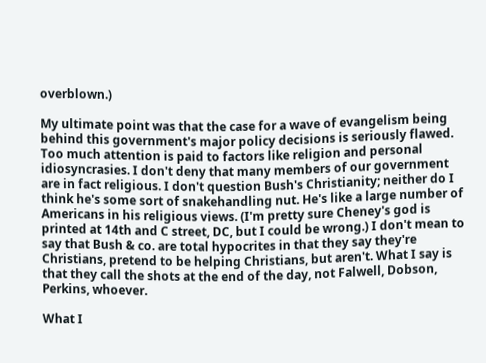overblown.)

My ultimate point was that the case for a wave of evangelism being behind this government's major policy decisions is seriously flawed. Too much attention is paid to factors like religion and personal idiosyncrasies. I don't deny that many members of our government are in fact religious. I don't question Bush's Christianity; neither do I think he's some sort of snakehandling nut. He's like a large number of Americans in his religious views. (I'm pretty sure Cheney's god is printed at 14th and C street, DC, but I could be wrong.) I don't mean to say that Bush & co. are total hypocrites in that they say they're Christians, pretend to be helping Christians, but aren't. What I say is that they call the shots at the end of the day, not Falwell, Dobson, Perkins, whoever.

What I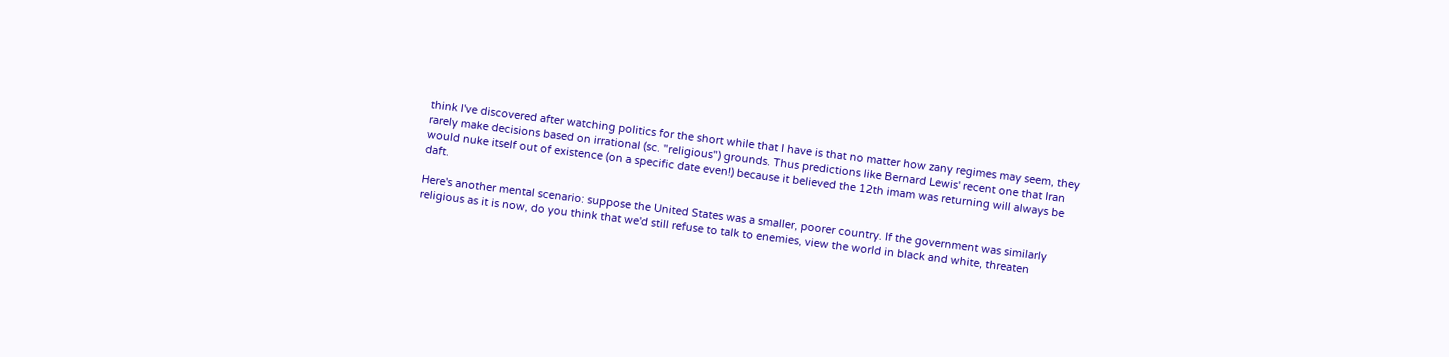think I've discovered after watching politics for the short while that I have is that no matter how zany regimes may seem, they rarely make decisions based on irrational (sc. "religious") grounds. Thus predictions like Bernard Lewis' recent one that Iran would nuke itself out of existence (on a specific date even!) because it believed the 12th imam was returning will always be daft.

Here's another mental scenario: suppose the United States was a smaller, poorer country. If the government was similarly religious as it is now, do you think that we'd still refuse to talk to enemies, view the world in black and white, threaten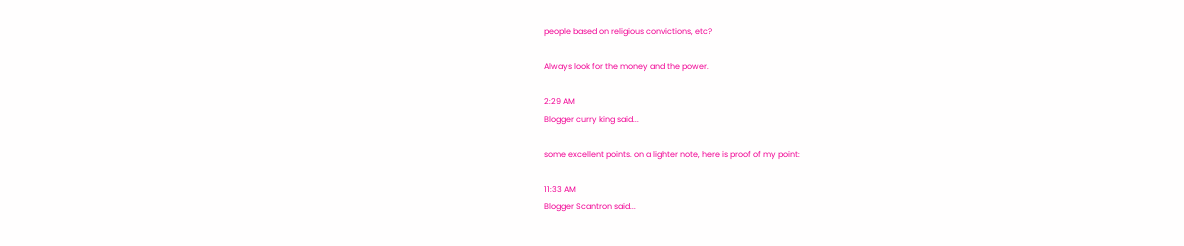people based on religious convictions, etc?

Always look for the money and the power.

2:29 AM
Blogger curry king said...

some excellent points. on a lighter note, here is proof of my point:

11:33 AM
Blogger Scantron said...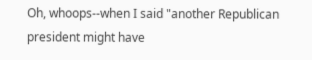Oh, whoops--when I said "another Republican president might have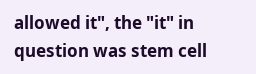allowed it", the "it" in question was stem cell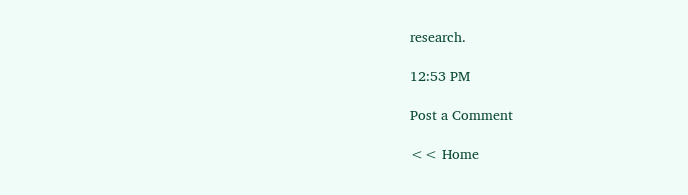research.

12:53 PM

Post a Comment

<< Home